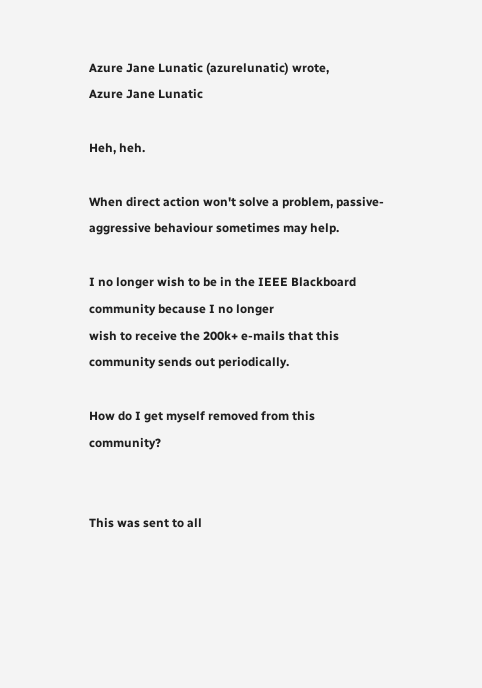Azure Jane Lunatic (azurelunatic) wrote,
Azure Jane Lunatic

Heh, heh.

When direct action won't solve a problem, passive-aggressive behaviour sometimes may help.

I no longer wish to be in the IEEE Blackboard community because I no longer
wish to receive the 200k+ e-mails that this community sends out periodically.

How do I get myself removed from this community?


This was sent to all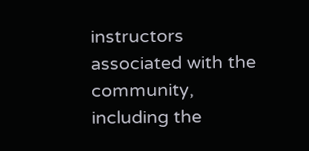instructors associated with the community, including the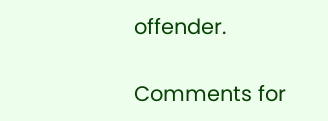offender.

Comments for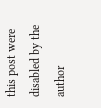this post were disabled by the author